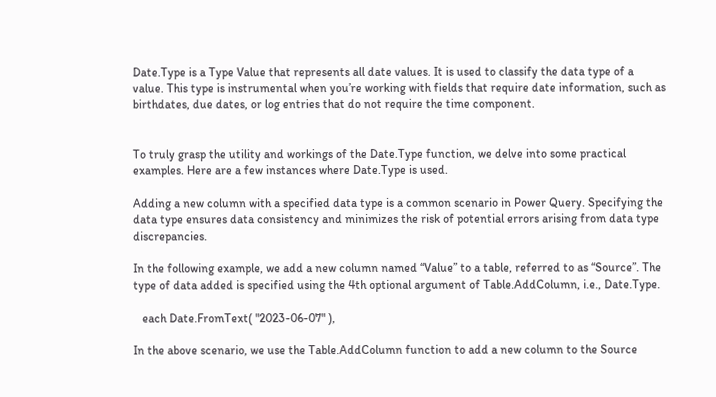Date.Type is a Type Value that represents all date values. It is used to classify the data type of a value. This type is instrumental when you’re working with fields that require date information, such as birthdates, due dates, or log entries that do not require the time component.


To truly grasp the utility and workings of the Date.Type function, we delve into some practical examples. Here are a few instances where Date.Type is used.

Adding a new column with a specified data type is a common scenario in Power Query. Specifying the data type ensures data consistency and minimizes the risk of potential errors arising from data type discrepancies.

In the following example, we add a new column named “Value” to a table, referred to as “Source”. The type of data added is specified using the 4th optional argument of Table.AddColumn, i.e., Date.Type.

   each Date.FromText( "2023-06-07" ),

In the above scenario, we use the Table.AddColumn function to add a new column to the Source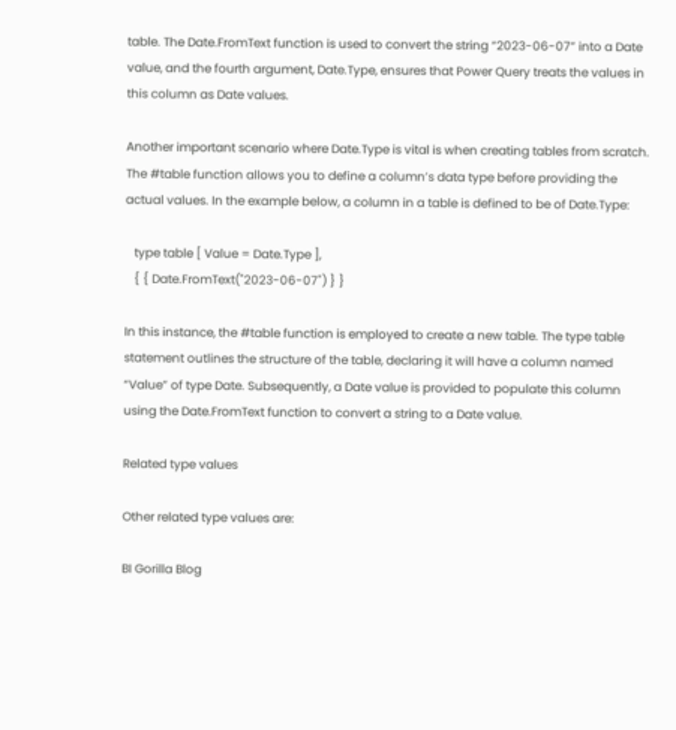table. The Date.FromText function is used to convert the string “2023-06-07” into a Date value, and the fourth argument, Date.Type, ensures that Power Query treats the values in this column as Date values.

Another important scenario where Date.Type is vital is when creating tables from scratch. The #table function allows you to define a column’s data type before providing the actual values. In the example below, a column in a table is defined to be of Date.Type:

   type table [ Value = Date.Type ],
   { { Date.FromText("2023-06-07") } }

In this instance, the #table function is employed to create a new table. The type table statement outlines the structure of the table, declaring it will have a column named “Value” of type Date. Subsequently, a Date value is provided to populate this column using the Date.FromText function to convert a string to a Date value.

Related type values

Other related type values are:

BI Gorilla Blog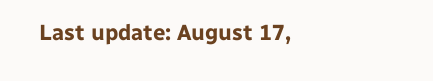Last update: August 17,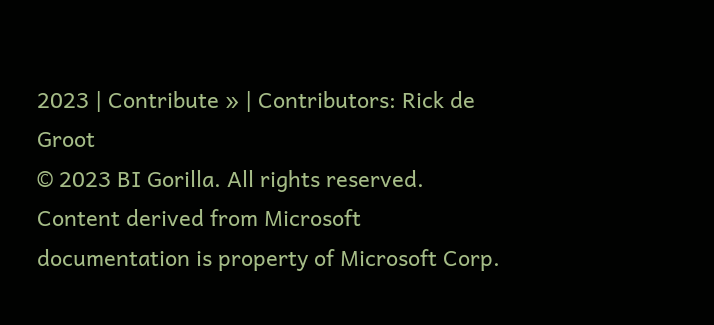2023 | Contribute » | Contributors: Rick de Groot
© 2023 BI Gorilla. All rights reserved. Content derived from Microsoft documentation is property of Microsoft Corp.